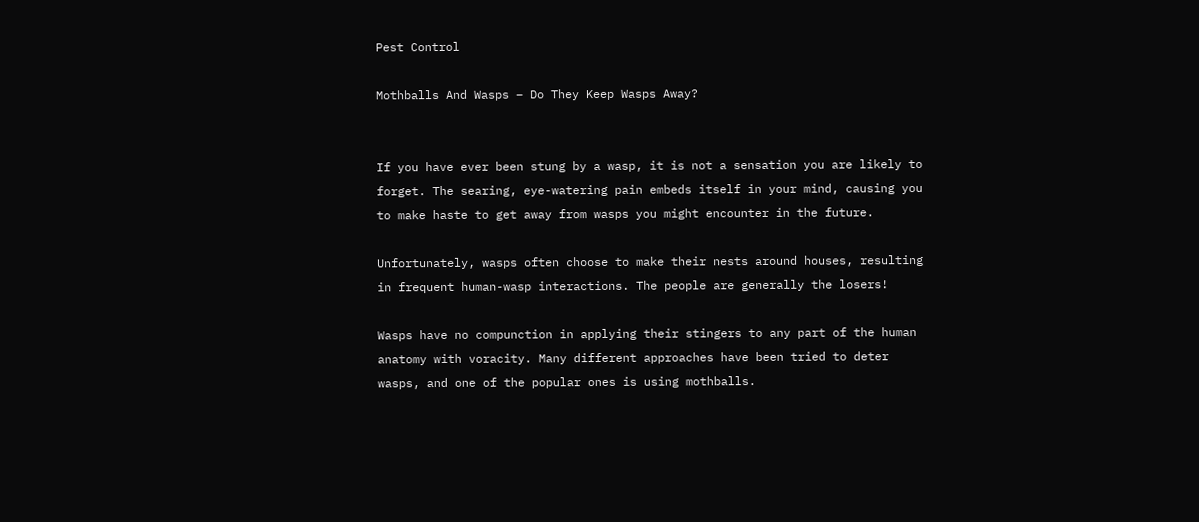Pest Control

Mothballs And Wasps – Do They Keep Wasps Away?


If you have ever been stung by a wasp, it is not a sensation you are likely to forget. The searing, eye-watering pain embeds itself in your mind, causing you to make haste to get away from wasps you might encounter in the future.

Unfortunately, wasps often choose to make their nests around houses, resulting in frequent human-wasp interactions. The people are generally the losers!

Wasps have no compunction in applying their stingers to any part of the human anatomy with voracity. Many different approaches have been tried to deter wasps, and one of the popular ones is using mothballs.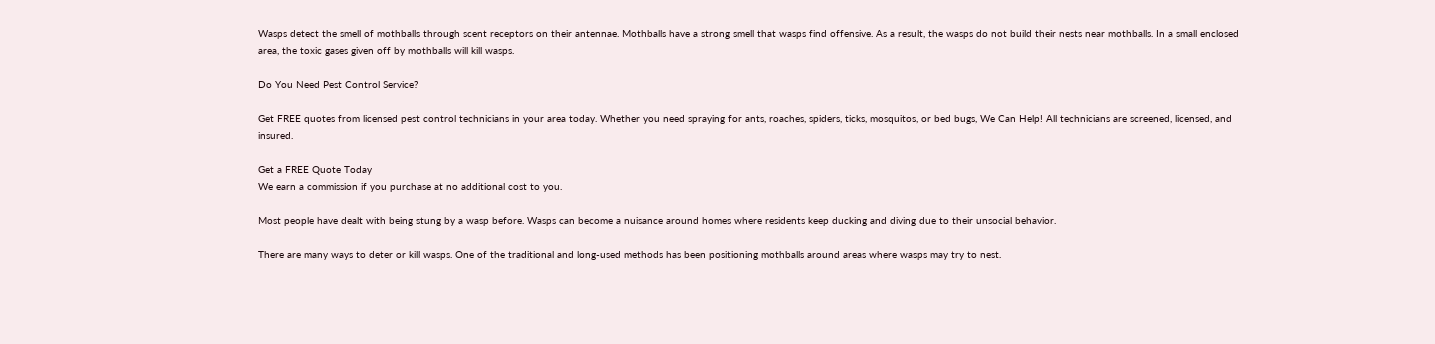Wasps detect the smell of mothballs through scent receptors on their antennae. Mothballs have a strong smell that wasps find offensive. As a result, the wasps do not build their nests near mothballs. In a small enclosed area, the toxic gases given off by mothballs will kill wasps.

Do You Need Pest Control Service?

Get FREE quotes from licensed pest control technicians in your area today. Whether you need spraying for ants, roaches, spiders, ticks, mosquitos, or bed bugs, We Can Help! All technicians are screened, licensed, and insured.

Get a FREE Quote Today
We earn a commission if you purchase at no additional cost to you.

Most people have dealt with being stung by a wasp before. Wasps can become a nuisance around homes where residents keep ducking and diving due to their unsocial behavior.

There are many ways to deter or kill wasps. One of the traditional and long-used methods has been positioning mothballs around areas where wasps may try to nest.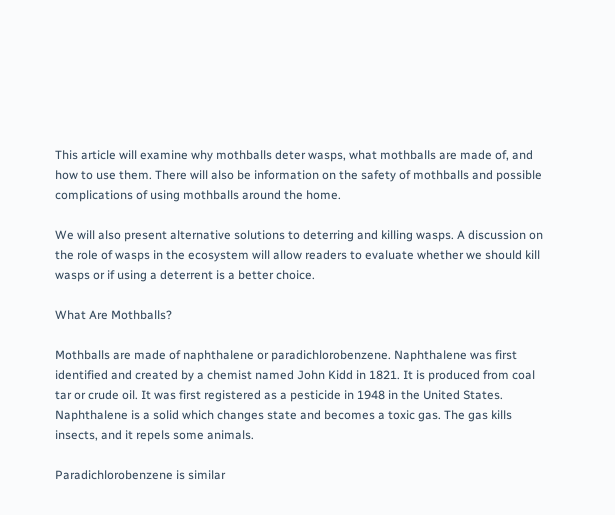This article will examine why mothballs deter wasps, what mothballs are made of, and how to use them. There will also be information on the safety of mothballs and possible complications of using mothballs around the home.

We will also present alternative solutions to deterring and killing wasps. A discussion on the role of wasps in the ecosystem will allow readers to evaluate whether we should kill wasps or if using a deterrent is a better choice.

What Are Mothballs?

Mothballs are made of naphthalene or paradichlorobenzene. Naphthalene was first identified and created by a chemist named John Kidd in 1821. It is produced from coal tar or crude oil. It was first registered as a pesticide in 1948 in the United States. Naphthalene is a solid which changes state and becomes a toxic gas. The gas kills insects, and it repels some animals.

Paradichlorobenzene is similar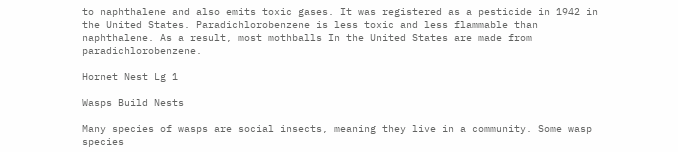to naphthalene and also emits toxic gases. It was registered as a pesticide in 1942 in the United States. Paradichlorobenzene is less toxic and less flammable than naphthalene. As a result, most mothballs In the United States are made from paradichlorobenzene.

Hornet Nest Lg 1

Wasps Build Nests

Many species of wasps are social insects, meaning they live in a community. Some wasp species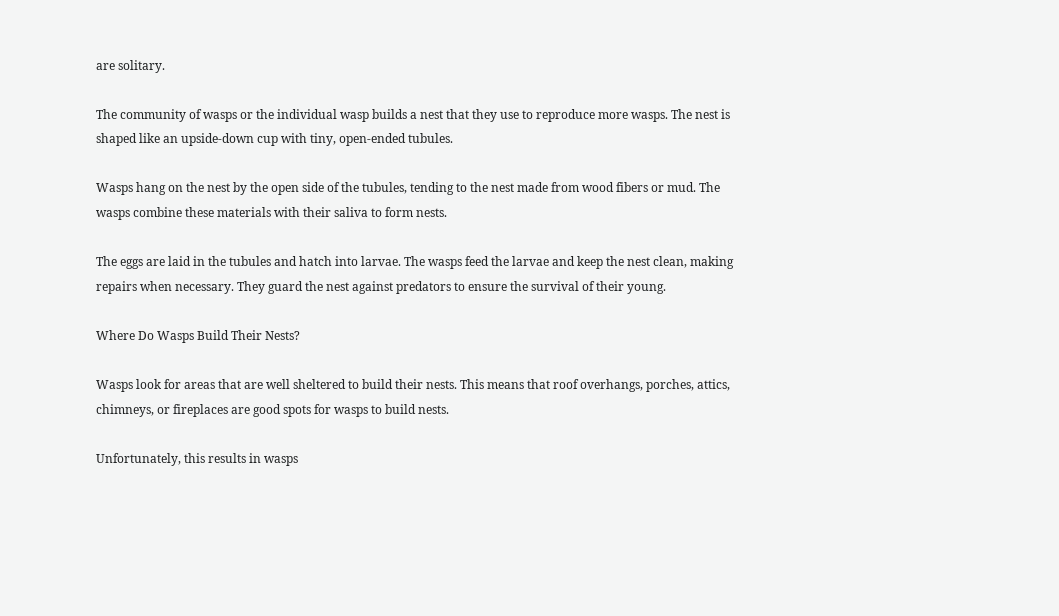are solitary.

The community of wasps or the individual wasp builds a nest that they use to reproduce more wasps. The nest is shaped like an upside-down cup with tiny, open-ended tubules.

Wasps hang on the nest by the open side of the tubules, tending to the nest made from wood fibers or mud. The wasps combine these materials with their saliva to form nests.

The eggs are laid in the tubules and hatch into larvae. The wasps feed the larvae and keep the nest clean, making repairs when necessary. They guard the nest against predators to ensure the survival of their young.

Where Do Wasps Build Their Nests?

Wasps look for areas that are well sheltered to build their nests. This means that roof overhangs, porches, attics, chimneys, or fireplaces are good spots for wasps to build nests.

Unfortunately, this results in wasps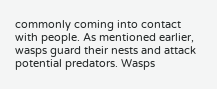commonly coming into contact with people. As mentioned earlier, wasps guard their nests and attack potential predators. Wasps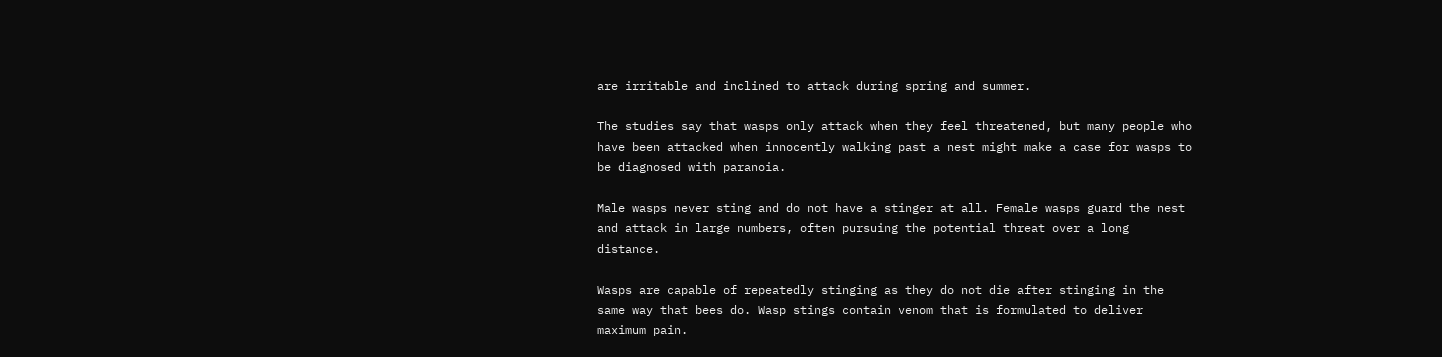are irritable and inclined to attack during spring and summer.

The studies say that wasps only attack when they feel threatened, but many people who have been attacked when innocently walking past a nest might make a case for wasps to be diagnosed with paranoia.

Male wasps never sting and do not have a stinger at all. Female wasps guard the nest and attack in large numbers, often pursuing the potential threat over a long distance.

Wasps are capable of repeatedly stinging as they do not die after stinging in the same way that bees do. Wasp stings contain venom that is formulated to deliver maximum pain.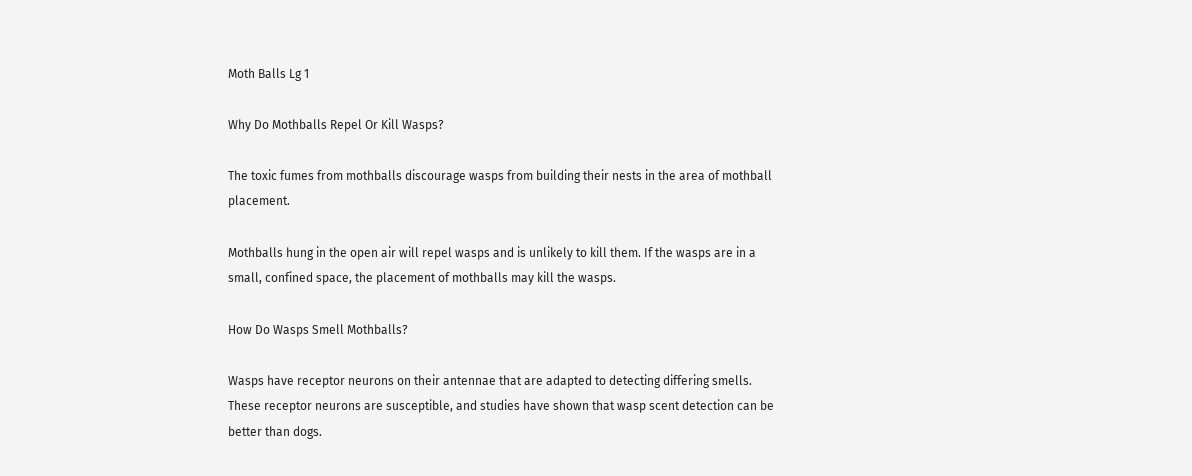Moth Balls Lg 1

Why Do Mothballs Repel Or Kill Wasps?

The toxic fumes from mothballs discourage wasps from building their nests in the area of mothball placement.

Mothballs hung in the open air will repel wasps and is unlikely to kill them. If the wasps are in a small, confined space, the placement of mothballs may kill the wasps.

How Do Wasps Smell Mothballs?

Wasps have receptor neurons on their antennae that are adapted to detecting differing smells. These receptor neurons are susceptible, and studies have shown that wasp scent detection can be better than dogs.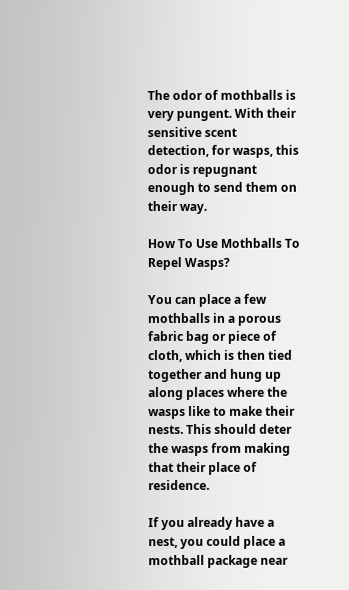The odor of mothballs is very pungent. With their sensitive scent detection, for wasps, this odor is repugnant enough to send them on their way.

How To Use Mothballs To Repel Wasps?

You can place a few mothballs in a porous fabric bag or piece of cloth, which is then tied together and hung up along places where the wasps like to make their nests. This should deter the wasps from making that their place of residence.

If you already have a nest, you could place a mothball package near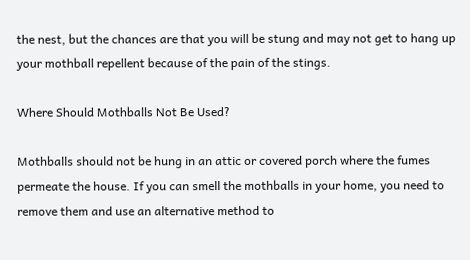the nest, but the chances are that you will be stung and may not get to hang up your mothball repellent because of the pain of the stings.

Where Should Mothballs Not Be Used?

Mothballs should not be hung in an attic or covered porch where the fumes permeate the house. If you can smell the mothballs in your home, you need to remove them and use an alternative method to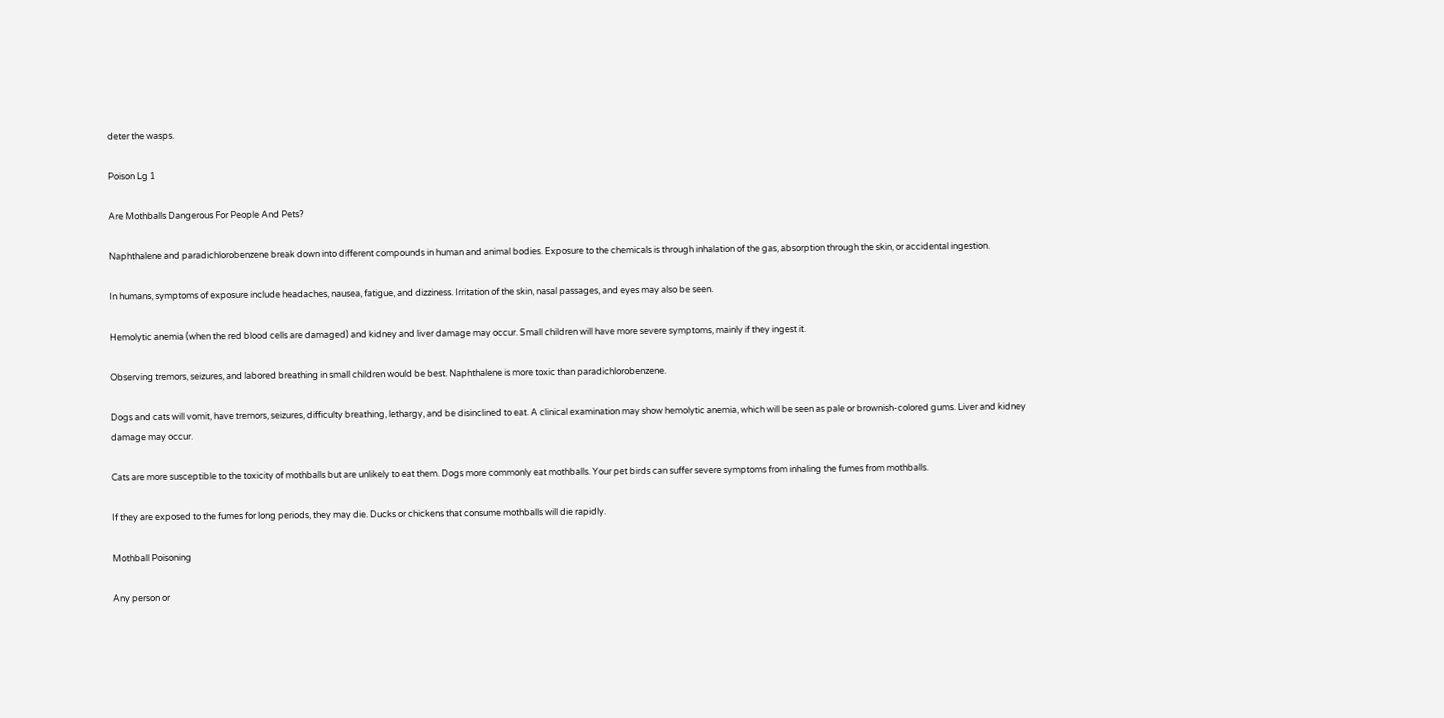deter the wasps.

Poison Lg 1

Are Mothballs Dangerous For People And Pets?

Naphthalene and paradichlorobenzene break down into different compounds in human and animal bodies. Exposure to the chemicals is through inhalation of the gas, absorption through the skin, or accidental ingestion.

In humans, symptoms of exposure include headaches, nausea, fatigue, and dizziness. Irritation of the skin, nasal passages, and eyes may also be seen.

Hemolytic anemia (when the red blood cells are damaged) and kidney and liver damage may occur. Small children will have more severe symptoms, mainly if they ingest it.

Observing tremors, seizures, and labored breathing in small children would be best. Naphthalene is more toxic than paradichlorobenzene.

Dogs and cats will vomit, have tremors, seizures, difficulty breathing, lethargy, and be disinclined to eat. A clinical examination may show hemolytic anemia, which will be seen as pale or brownish-colored gums. Liver and kidney damage may occur.

Cats are more susceptible to the toxicity of mothballs but are unlikely to eat them. Dogs more commonly eat mothballs. Your pet birds can suffer severe symptoms from inhaling the fumes from mothballs.

If they are exposed to the fumes for long periods, they may die. Ducks or chickens that consume mothballs will die rapidly.

Mothball Poisoning

Any person or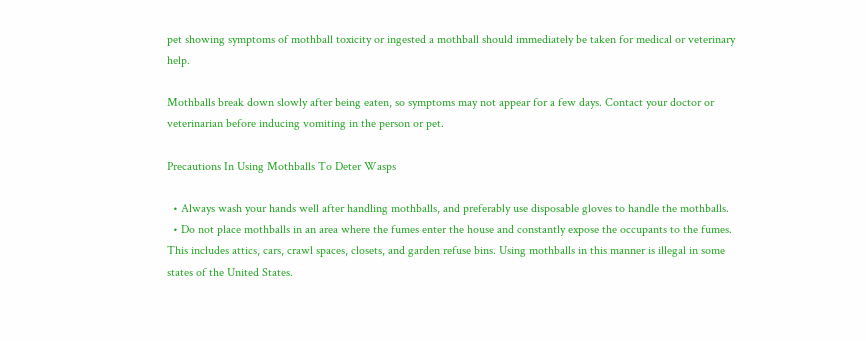pet showing symptoms of mothball toxicity or ingested a mothball should immediately be taken for medical or veterinary help.

Mothballs break down slowly after being eaten, so symptoms may not appear for a few days. Contact your doctor or veterinarian before inducing vomiting in the person or pet.

Precautions In Using Mothballs To Deter Wasps

  • Always wash your hands well after handling mothballs, and preferably use disposable gloves to handle the mothballs.
  • Do not place mothballs in an area where the fumes enter the house and constantly expose the occupants to the fumes. This includes attics, cars, crawl spaces, closets, and garden refuse bins. Using mothballs in this manner is illegal in some states of the United States.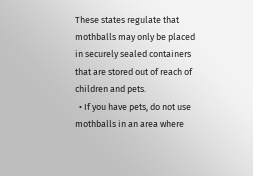These states regulate that mothballs may only be placed in securely sealed containers that are stored out of reach of children and pets.
  • If you have pets, do not use mothballs in an area where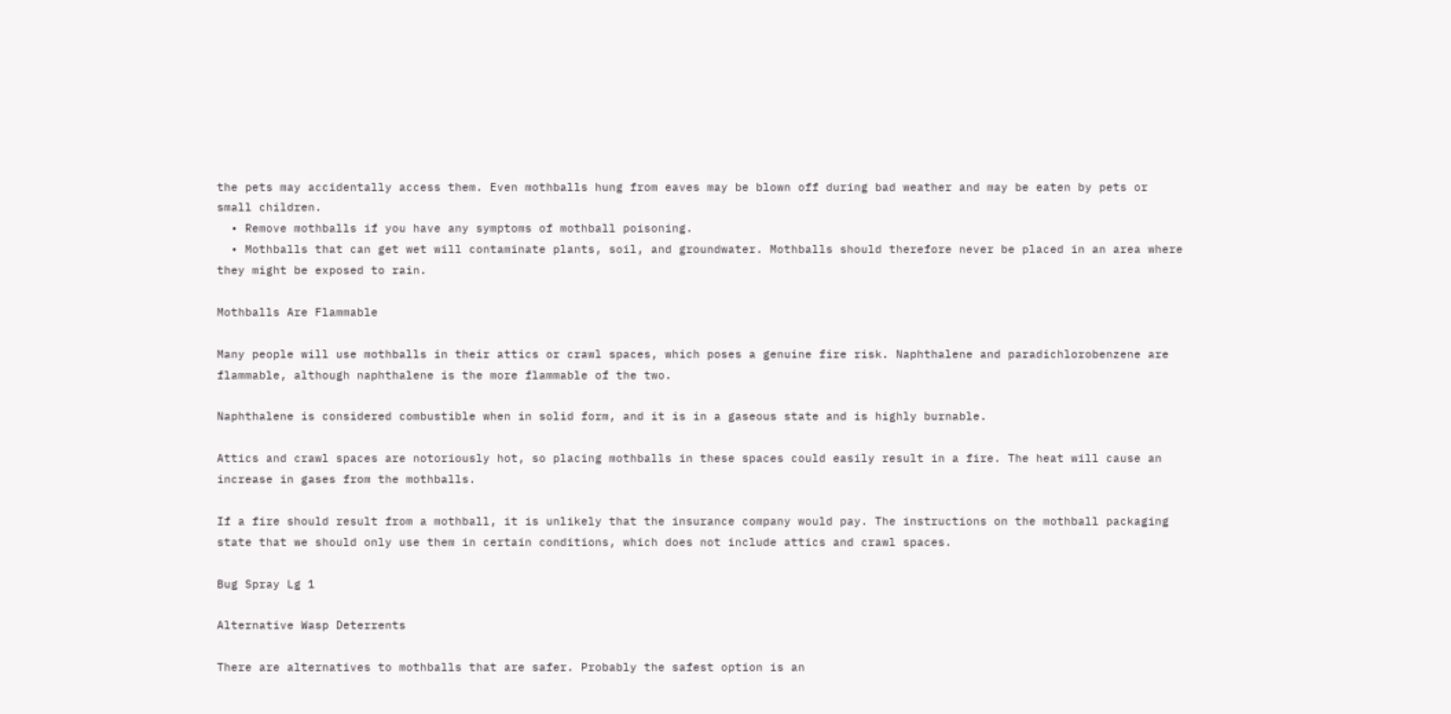the pets may accidentally access them. Even mothballs hung from eaves may be blown off during bad weather and may be eaten by pets or small children.
  • Remove mothballs if you have any symptoms of mothball poisoning.
  • Mothballs that can get wet will contaminate plants, soil, and groundwater. Mothballs should therefore never be placed in an area where they might be exposed to rain.

Mothballs Are Flammable

Many people will use mothballs in their attics or crawl spaces, which poses a genuine fire risk. Naphthalene and paradichlorobenzene are flammable, although naphthalene is the more flammable of the two.

Naphthalene is considered combustible when in solid form, and it is in a gaseous state and is highly burnable.

Attics and crawl spaces are notoriously hot, so placing mothballs in these spaces could easily result in a fire. The heat will cause an increase in gases from the mothballs.

If a fire should result from a mothball, it is unlikely that the insurance company would pay. The instructions on the mothball packaging state that we should only use them in certain conditions, which does not include attics and crawl spaces.

Bug Spray Lg 1

Alternative Wasp Deterrents

There are alternatives to mothballs that are safer. Probably the safest option is an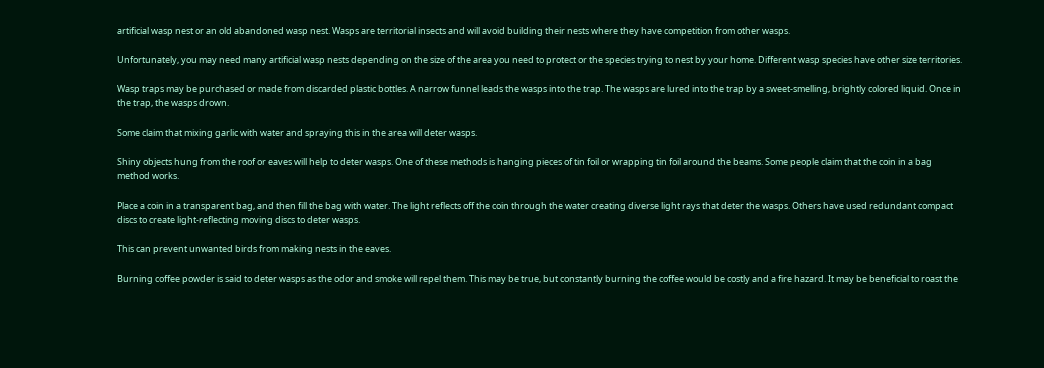artificial wasp nest or an old abandoned wasp nest. Wasps are territorial insects and will avoid building their nests where they have competition from other wasps.

Unfortunately, you may need many artificial wasp nests depending on the size of the area you need to protect or the species trying to nest by your home. Different wasp species have other size territories.

Wasp traps may be purchased or made from discarded plastic bottles. A narrow funnel leads the wasps into the trap. The wasps are lured into the trap by a sweet-smelling, brightly colored liquid. Once in the trap, the wasps drown.

Some claim that mixing garlic with water and spraying this in the area will deter wasps.

Shiny objects hung from the roof or eaves will help to deter wasps. One of these methods is hanging pieces of tin foil or wrapping tin foil around the beams. Some people claim that the coin in a bag method works.

Place a coin in a transparent bag, and then fill the bag with water. The light reflects off the coin through the water creating diverse light rays that deter the wasps. Others have used redundant compact discs to create light-reflecting moving discs to deter wasps.

This can prevent unwanted birds from making nests in the eaves.

Burning coffee powder is said to deter wasps as the odor and smoke will repel them. This may be true, but constantly burning the coffee would be costly and a fire hazard. It may be beneficial to roast the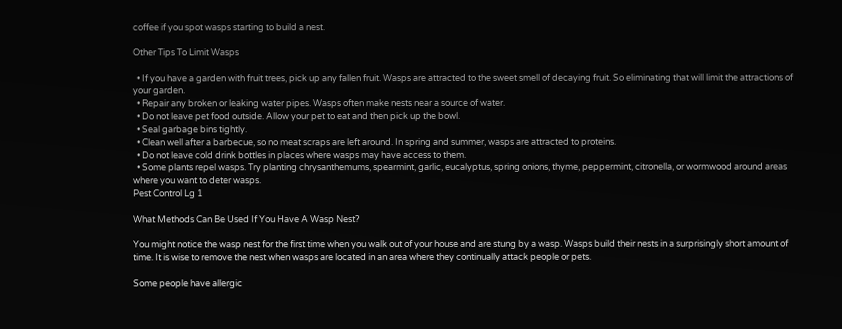coffee if you spot wasps starting to build a nest.

Other Tips To Limit Wasps

  • If you have a garden with fruit trees, pick up any fallen fruit. Wasps are attracted to the sweet smell of decaying fruit. So eliminating that will limit the attractions of your garden.
  • Repair any broken or leaking water pipes. Wasps often make nests near a source of water.
  • Do not leave pet food outside. Allow your pet to eat and then pick up the bowl.
  • Seal garbage bins tightly.
  • Clean well after a barbecue, so no meat scraps are left around. In spring and summer, wasps are attracted to proteins.
  • Do not leave cold drink bottles in places where wasps may have access to them.
  • Some plants repel wasps. Try planting chrysanthemums, spearmint, garlic, eucalyptus, spring onions, thyme, peppermint, citronella, or wormwood around areas where you want to deter wasps.
Pest Control Lg 1

What Methods Can Be Used If You Have A Wasp Nest?

You might notice the wasp nest for the first time when you walk out of your house and are stung by a wasp. Wasps build their nests in a surprisingly short amount of time. It is wise to remove the nest when wasps are located in an area where they continually attack people or pets.

Some people have allergic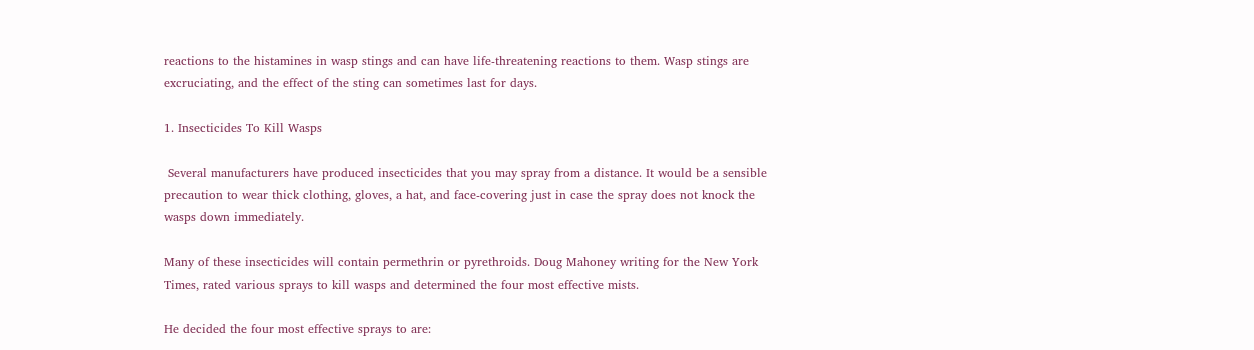reactions to the histamines in wasp stings and can have life-threatening reactions to them. Wasp stings are excruciating, and the effect of the sting can sometimes last for days.

1. Insecticides To Kill Wasps

 Several manufacturers have produced insecticides that you may spray from a distance. It would be a sensible precaution to wear thick clothing, gloves, a hat, and face-covering just in case the spray does not knock the wasps down immediately.

Many of these insecticides will contain permethrin or pyrethroids. Doug Mahoney writing for the New York Times, rated various sprays to kill wasps and determined the four most effective mists.

He decided the four most effective sprays to are: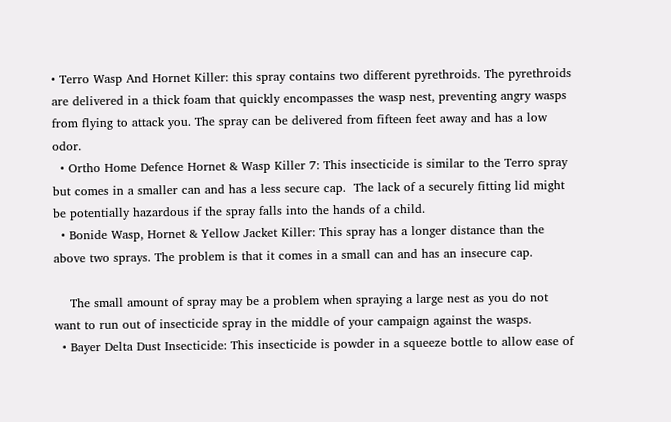• Terro Wasp And Hornet Killer: this spray contains two different pyrethroids. The pyrethroids are delivered in a thick foam that quickly encompasses the wasp nest, preventing angry wasps from flying to attack you. The spray can be delivered from fifteen feet away and has a low odor.
  • Ortho Home Defence Hornet & Wasp Killer 7: This insecticide is similar to the Terro spray but comes in a smaller can and has a less secure cap.  The lack of a securely fitting lid might be potentially hazardous if the spray falls into the hands of a child.
  • Bonide Wasp, Hornet & Yellow Jacket Killer: This spray has a longer distance than the above two sprays. The problem is that it comes in a small can and has an insecure cap.

    The small amount of spray may be a problem when spraying a large nest as you do not want to run out of insecticide spray in the middle of your campaign against the wasps.
  • Bayer Delta Dust Insecticide: This insecticide is powder in a squeeze bottle to allow ease of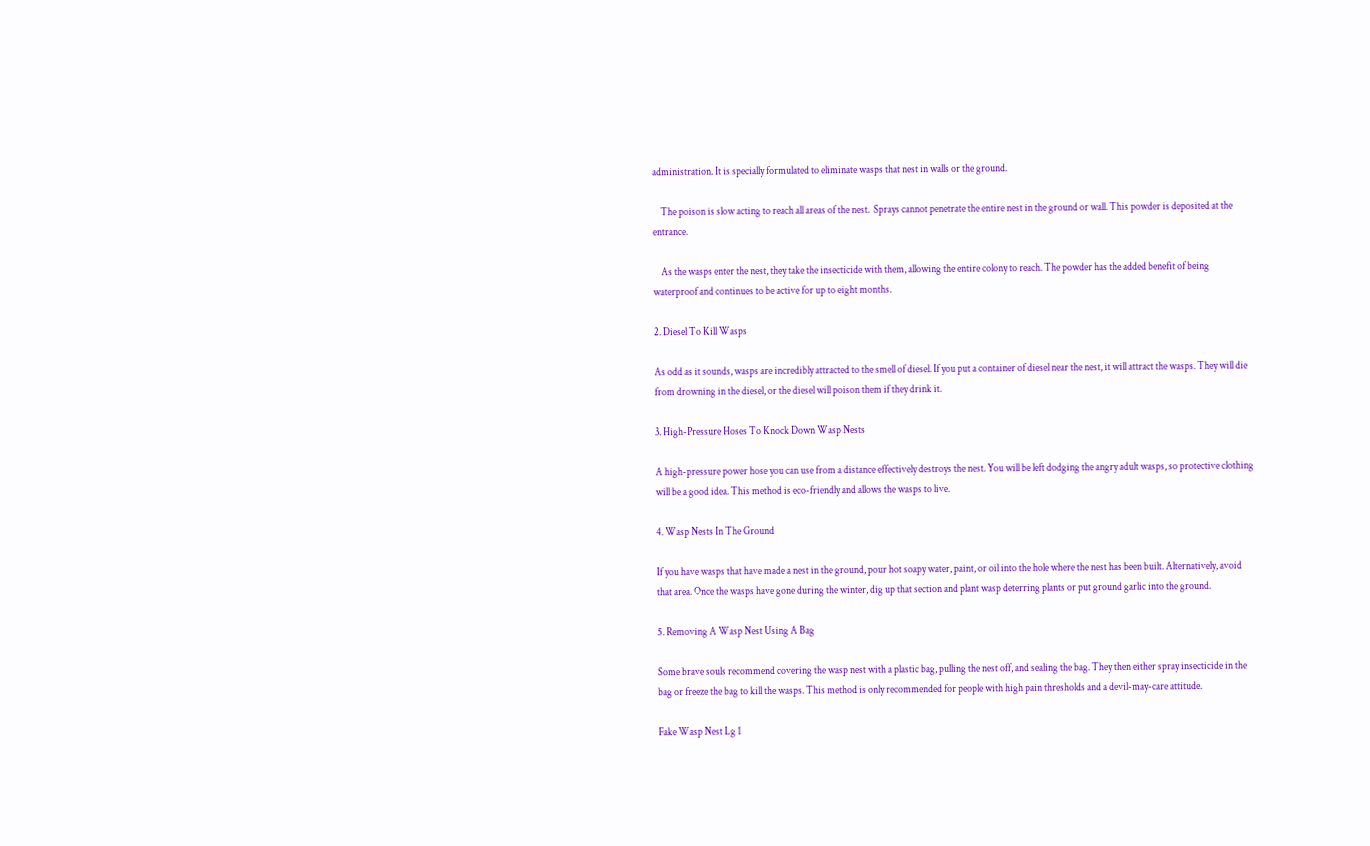administration. It is specially formulated to eliminate wasps that nest in walls or the ground.

    The poison is slow acting to reach all areas of the nest.  Sprays cannot penetrate the entire nest in the ground or wall. This powder is deposited at the entrance.

    As the wasps enter the nest, they take the insecticide with them, allowing the entire colony to reach. The powder has the added benefit of being waterproof and continues to be active for up to eight months.

2. Diesel To Kill Wasps

As odd as it sounds, wasps are incredibly attracted to the smell of diesel. If you put a container of diesel near the nest, it will attract the wasps. They will die from drowning in the diesel, or the diesel will poison them if they drink it.

3. High-Pressure Hoses To Knock Down Wasp Nests

A high-pressure power hose you can use from a distance effectively destroys the nest. You will be left dodging the angry adult wasps, so protective clothing will be a good idea. This method is eco-friendly and allows the wasps to live.

4. Wasp Nests In The Ground

If you have wasps that have made a nest in the ground, pour hot soapy water, paint, or oil into the hole where the nest has been built. Alternatively, avoid that area. Once the wasps have gone during the winter, dig up that section and plant wasp deterring plants or put ground garlic into the ground.

5. Removing A Wasp Nest Using A Bag

Some brave souls recommend covering the wasp nest with a plastic bag, pulling the nest off, and sealing the bag. They then either spray insecticide in the bag or freeze the bag to kill the wasps. This method is only recommended for people with high pain thresholds and a devil-may-care attitude.

Fake Wasp Nest Lg 1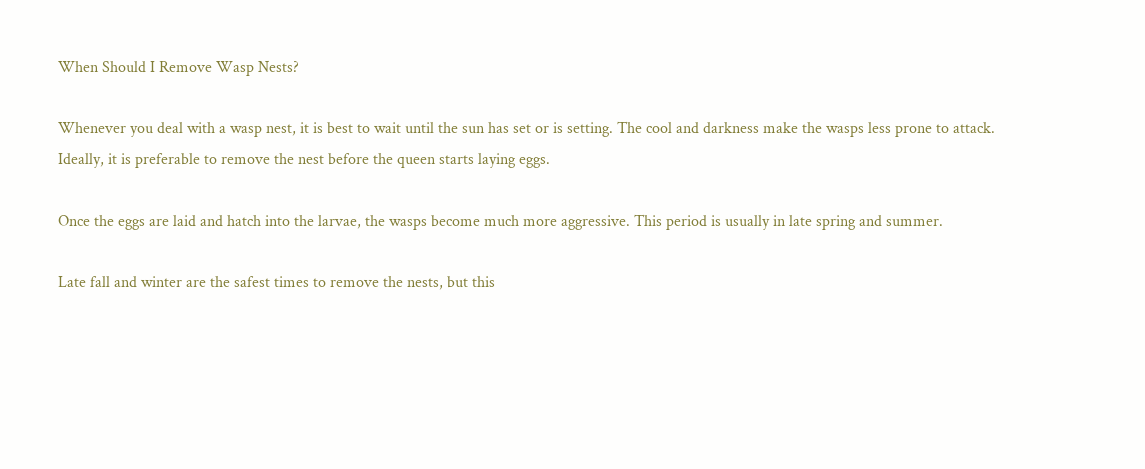When Should I Remove Wasp Nests?

Whenever you deal with a wasp nest, it is best to wait until the sun has set or is setting. The cool and darkness make the wasps less prone to attack. Ideally, it is preferable to remove the nest before the queen starts laying eggs.

Once the eggs are laid and hatch into the larvae, the wasps become much more aggressive. This period is usually in late spring and summer.

Late fall and winter are the safest times to remove the nests, but this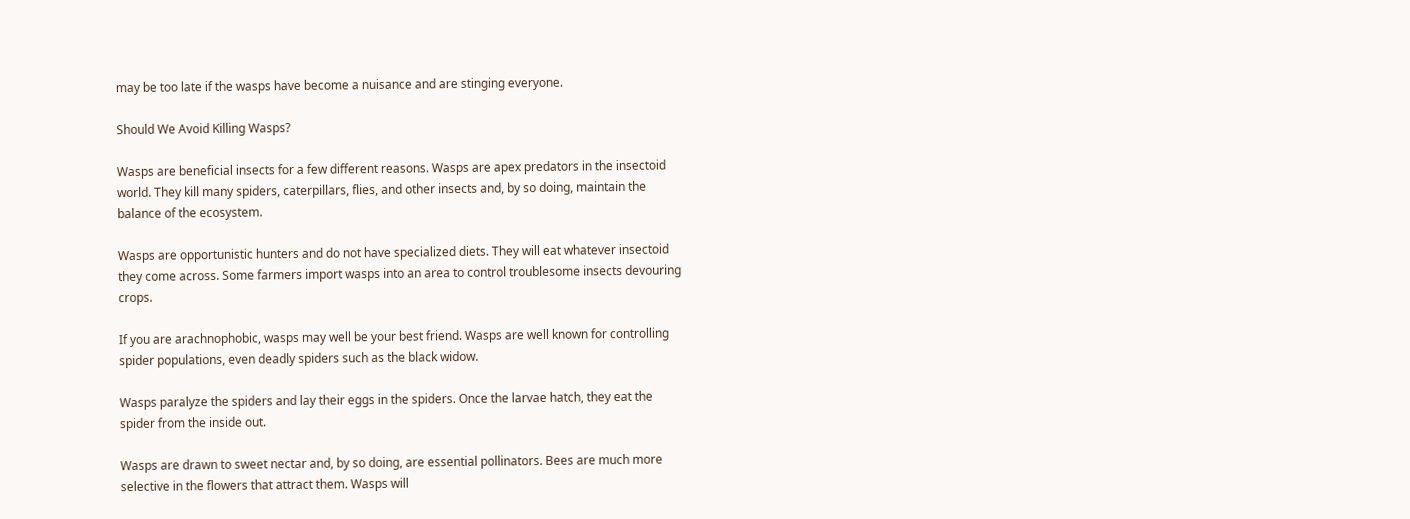may be too late if the wasps have become a nuisance and are stinging everyone.

Should We Avoid Killing Wasps?

Wasps are beneficial insects for a few different reasons. Wasps are apex predators in the insectoid world. They kill many spiders, caterpillars, flies, and other insects and, by so doing, maintain the balance of the ecosystem.

Wasps are opportunistic hunters and do not have specialized diets. They will eat whatever insectoid they come across. Some farmers import wasps into an area to control troublesome insects devouring crops.

If you are arachnophobic, wasps may well be your best friend. Wasps are well known for controlling spider populations, even deadly spiders such as the black widow.

Wasps paralyze the spiders and lay their eggs in the spiders. Once the larvae hatch, they eat the spider from the inside out.

Wasps are drawn to sweet nectar and, by so doing, are essential pollinators. Bees are much more selective in the flowers that attract them. Wasps will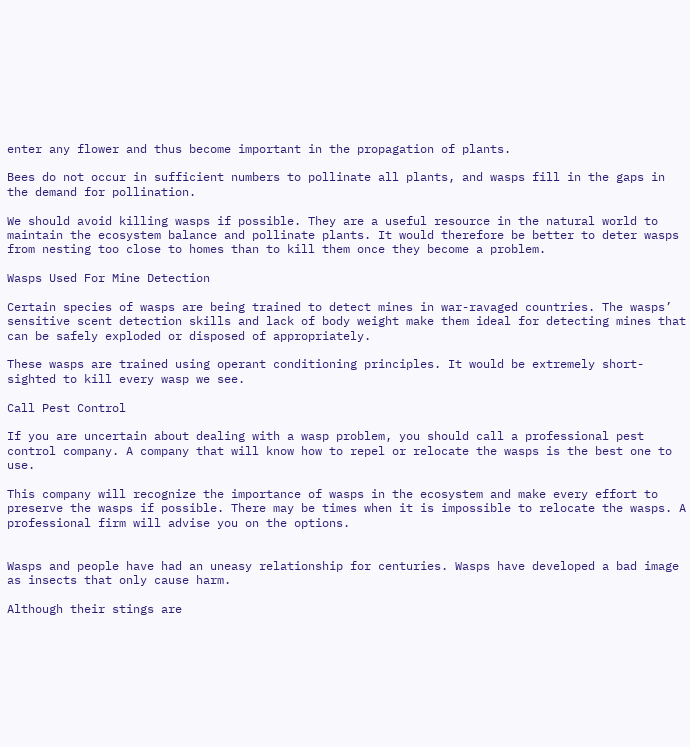enter any flower and thus become important in the propagation of plants.

Bees do not occur in sufficient numbers to pollinate all plants, and wasps fill in the gaps in the demand for pollination.

We should avoid killing wasps if possible. They are a useful resource in the natural world to maintain the ecosystem balance and pollinate plants. It would therefore be better to deter wasps from nesting too close to homes than to kill them once they become a problem.

Wasps Used For Mine Detection

Certain species of wasps are being trained to detect mines in war-ravaged countries. The wasps’ sensitive scent detection skills and lack of body weight make them ideal for detecting mines that can be safely exploded or disposed of appropriately.

These wasps are trained using operant conditioning principles. It would be extremely short-sighted to kill every wasp we see.

Call Pest Control

If you are uncertain about dealing with a wasp problem, you should call a professional pest control company. A company that will know how to repel or relocate the wasps is the best one to use.

This company will recognize the importance of wasps in the ecosystem and make every effort to preserve the wasps if possible. There may be times when it is impossible to relocate the wasps. A professional firm will advise you on the options.


Wasps and people have had an uneasy relationship for centuries. Wasps have developed a bad image as insects that only cause harm.

Although their stings are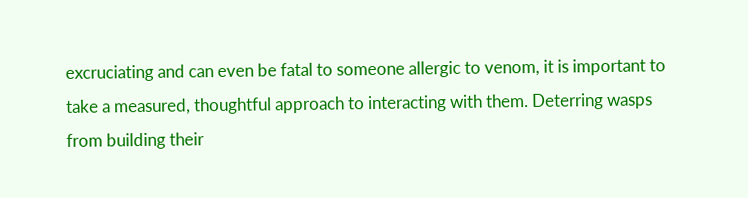excruciating and can even be fatal to someone allergic to venom, it is important to take a measured, thoughtful approach to interacting with them. Deterring wasps from building their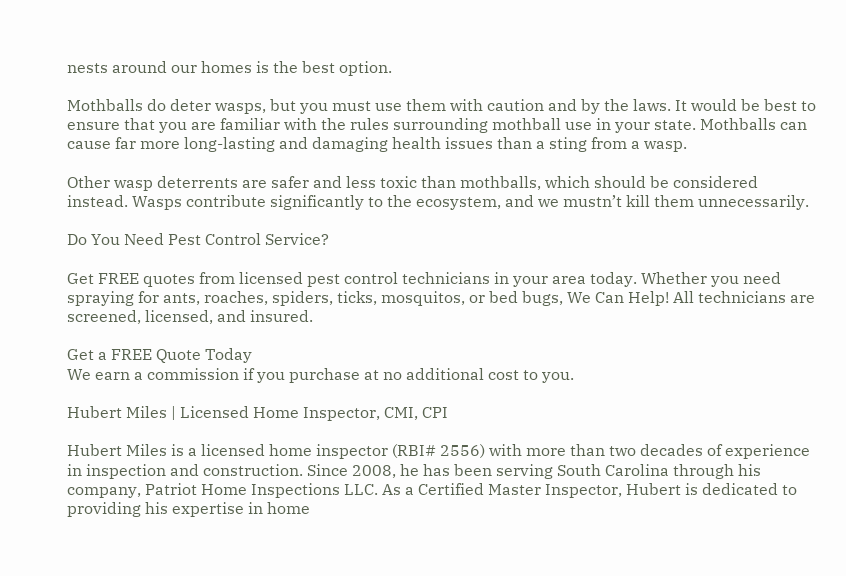nests around our homes is the best option.

Mothballs do deter wasps, but you must use them with caution and by the laws. It would be best to ensure that you are familiar with the rules surrounding mothball use in your state. Mothballs can cause far more long-lasting and damaging health issues than a sting from a wasp.

Other wasp deterrents are safer and less toxic than mothballs, which should be considered instead. Wasps contribute significantly to the ecosystem, and we mustn’t kill them unnecessarily.

Do You Need Pest Control Service?

Get FREE quotes from licensed pest control technicians in your area today. Whether you need spraying for ants, roaches, spiders, ticks, mosquitos, or bed bugs, We Can Help! All technicians are screened, licensed, and insured.

Get a FREE Quote Today
We earn a commission if you purchase at no additional cost to you.

Hubert Miles | Licensed Home Inspector, CMI, CPI

Hubert Miles is a licensed home inspector (RBI# 2556) with more than two decades of experience in inspection and construction. Since 2008, he has been serving South Carolina through his company, Patriot Home Inspections LLC. As a Certified Master Inspector, Hubert is dedicated to providing his expertise in home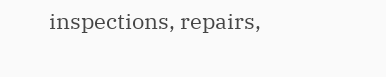inspections, repairs,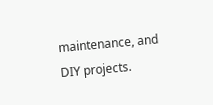maintenance, and DIY projects.